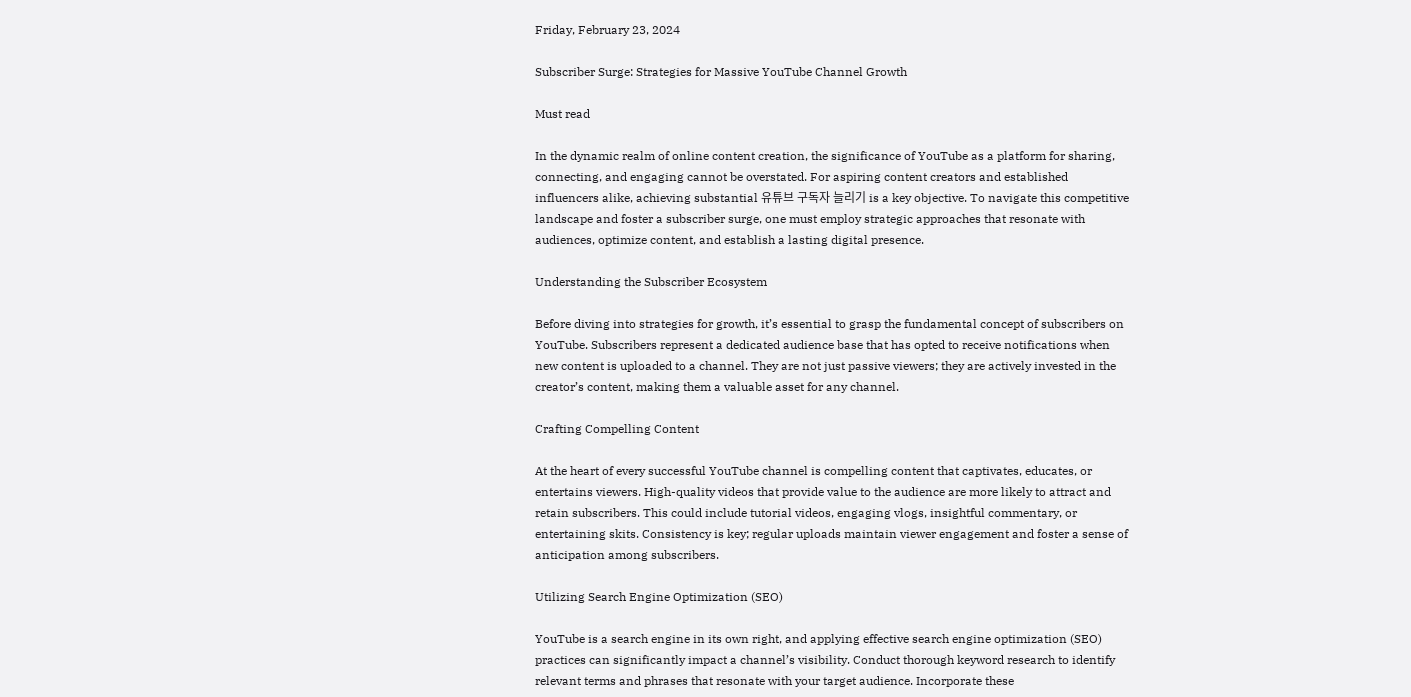Friday, February 23, 2024

Subscriber Surge: Strategies for Massive YouTube Channel Growth

Must read

In the dynamic realm of online content creation, the significance of YouTube as a platform for sharing, connecting, and engaging cannot be overstated. For aspiring content creators and established influencers alike, achieving substantial 유튜브 구독자 늘리기 is a key objective. To navigate this competitive landscape and foster a subscriber surge, one must employ strategic approaches that resonate with audiences, optimize content, and establish a lasting digital presence.

Understanding the Subscriber Ecosystem

Before diving into strategies for growth, it’s essential to grasp the fundamental concept of subscribers on YouTube. Subscribers represent a dedicated audience base that has opted to receive notifications when new content is uploaded to a channel. They are not just passive viewers; they are actively invested in the creator’s content, making them a valuable asset for any channel.

Crafting Compelling Content

At the heart of every successful YouTube channel is compelling content that captivates, educates, or entertains viewers. High-quality videos that provide value to the audience are more likely to attract and retain subscribers. This could include tutorial videos, engaging vlogs, insightful commentary, or entertaining skits. Consistency is key; regular uploads maintain viewer engagement and foster a sense of anticipation among subscribers.

Utilizing Search Engine Optimization (SEO)

YouTube is a search engine in its own right, and applying effective search engine optimization (SEO) practices can significantly impact a channel’s visibility. Conduct thorough keyword research to identify relevant terms and phrases that resonate with your target audience. Incorporate these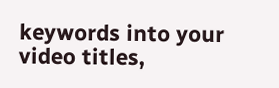keywords into your video titles,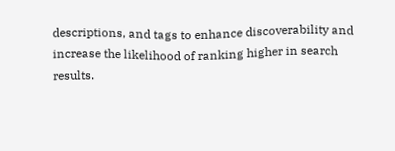descriptions, and tags to enhance discoverability and increase the likelihood of ranking higher in search results.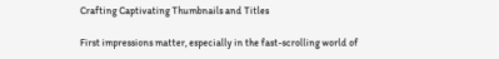Crafting Captivating Thumbnails and Titles

First impressions matter, especially in the fast-scrolling world of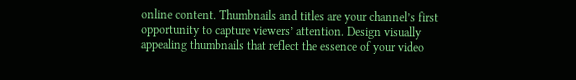online content. Thumbnails and titles are your channel’s first opportunity to capture viewers’ attention. Design visually appealing thumbnails that reflect the essence of your video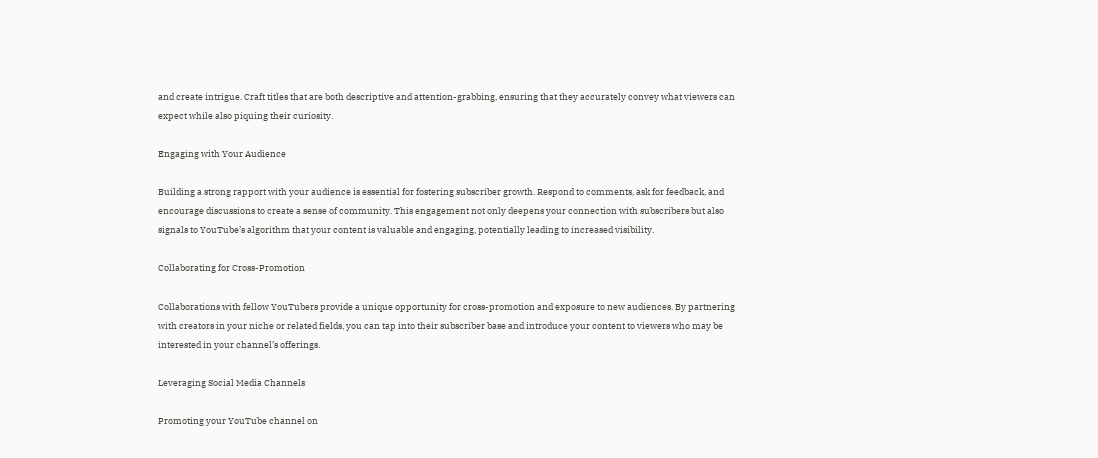and create intrigue. Craft titles that are both descriptive and attention-grabbing, ensuring that they accurately convey what viewers can expect while also piquing their curiosity.

Engaging with Your Audience

Building a strong rapport with your audience is essential for fostering subscriber growth. Respond to comments, ask for feedback, and encourage discussions to create a sense of community. This engagement not only deepens your connection with subscribers but also signals to YouTube’s algorithm that your content is valuable and engaging, potentially leading to increased visibility.

Collaborating for Cross-Promotion

Collaborations with fellow YouTubers provide a unique opportunity for cross-promotion and exposure to new audiences. By partnering with creators in your niche or related fields, you can tap into their subscriber base and introduce your content to viewers who may be interested in your channel’s offerings.

Leveraging Social Media Channels

Promoting your YouTube channel on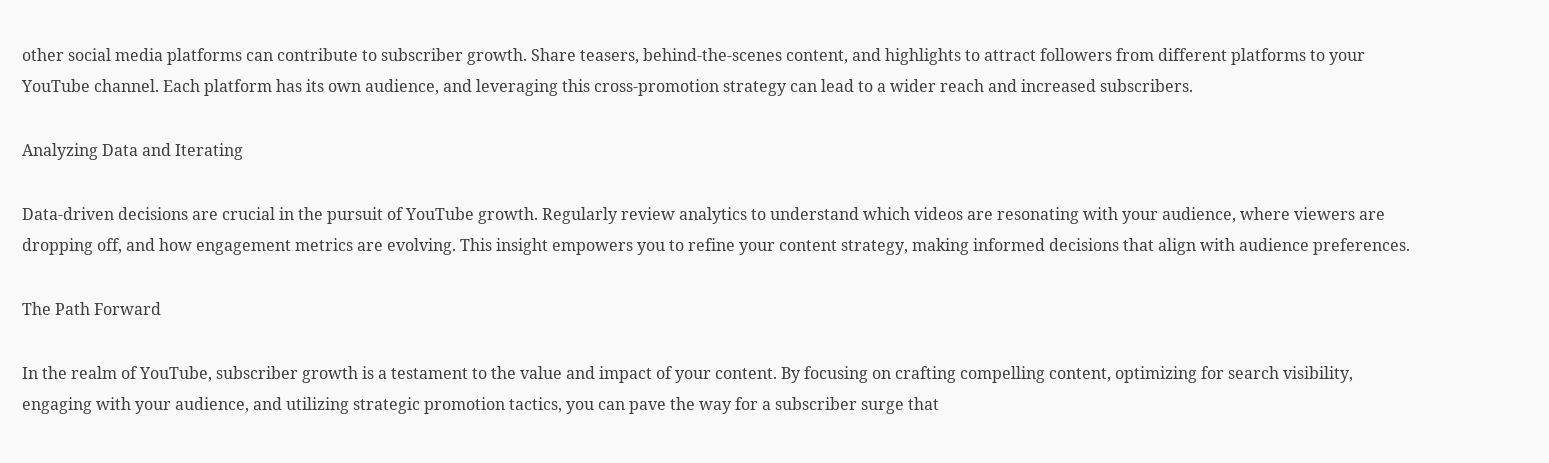other social media platforms can contribute to subscriber growth. Share teasers, behind-the-scenes content, and highlights to attract followers from different platforms to your YouTube channel. Each platform has its own audience, and leveraging this cross-promotion strategy can lead to a wider reach and increased subscribers.

Analyzing Data and Iterating

Data-driven decisions are crucial in the pursuit of YouTube growth. Regularly review analytics to understand which videos are resonating with your audience, where viewers are dropping off, and how engagement metrics are evolving. This insight empowers you to refine your content strategy, making informed decisions that align with audience preferences.

The Path Forward

In the realm of YouTube, subscriber growth is a testament to the value and impact of your content. By focusing on crafting compelling content, optimizing for search visibility, engaging with your audience, and utilizing strategic promotion tactics, you can pave the way for a subscriber surge that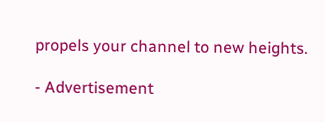propels your channel to new heights.

- Advertisement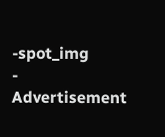-spot_img
- Advertisement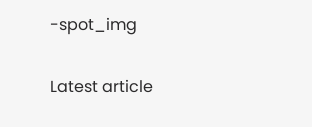-spot_img

Latest article